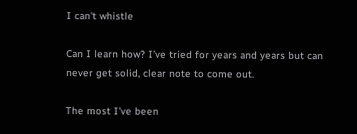I can't whistle

Can I learn how? I’ve tried for years and years but can never get solid, clear note to come out.

The most I’ve been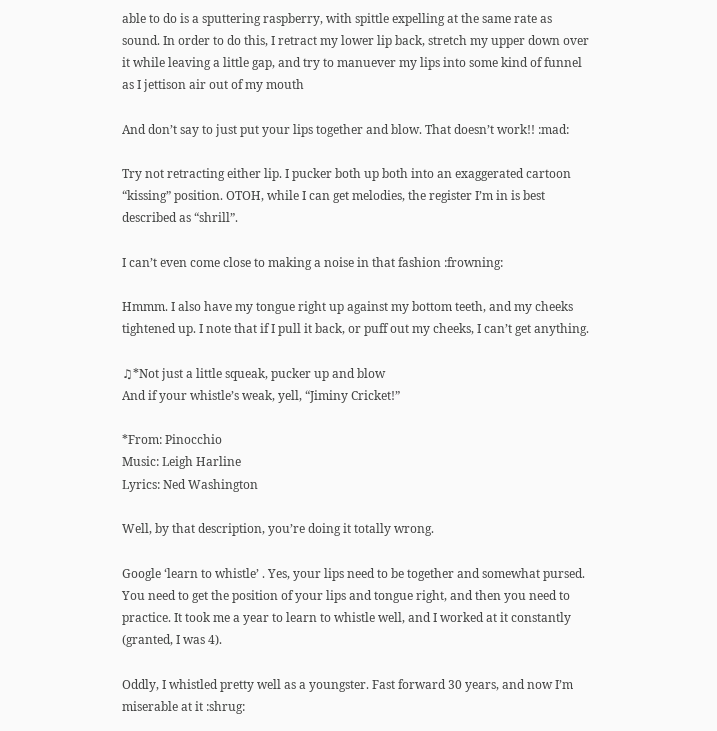able to do is a sputtering raspberry, with spittle expelling at the same rate as sound. In order to do this, I retract my lower lip back, stretch my upper down over it while leaving a little gap, and try to manuever my lips into some kind of funnel as I jettison air out of my mouth

And don’t say to just put your lips together and blow. That doesn’t work!! :mad:

Try not retracting either lip. I pucker both up both into an exaggerated cartoon “kissing” position. OTOH, while I can get melodies, the register I’m in is best described as “shrill”.

I can’t even come close to making a noise in that fashion :frowning:

Hmmm. I also have my tongue right up against my bottom teeth, and my cheeks tightened up. I note that if I pull it back, or puff out my cheeks, I can’t get anything.

♫*Not just a little squeak, pucker up and blow
And if your whistle’s weak, yell, “Jiminy Cricket!”

*From: Pinocchio
Music: Leigh Harline
Lyrics: Ned Washington

Well, by that description, you’re doing it totally wrong.

Google ‘learn to whistle’ . Yes, your lips need to be together and somewhat pursed. You need to get the position of your lips and tongue right, and then you need to practice. It took me a year to learn to whistle well, and I worked at it constantly (granted, I was 4).

Oddly, I whistled pretty well as a youngster. Fast forward 30 years, and now I’m miserable at it :shrug: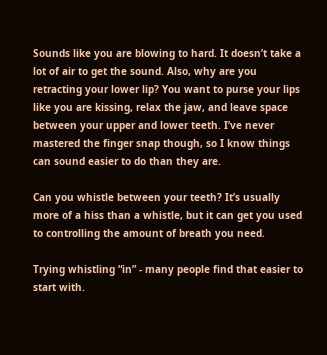Sounds like you are blowing to hard. It doesn’t take a lot of air to get the sound. Also, why are you retracting your lower lip? You want to purse your lips like you are kissing, relax the jaw, and leave space between your upper and lower teeth. I’ve never mastered the finger snap though, so I know things can sound easier to do than they are.

Can you whistle between your teeth? It’s usually more of a hiss than a whistle, but it can get you used to controlling the amount of breath you need.

Trying whistling “in” - many people find that easier to start with.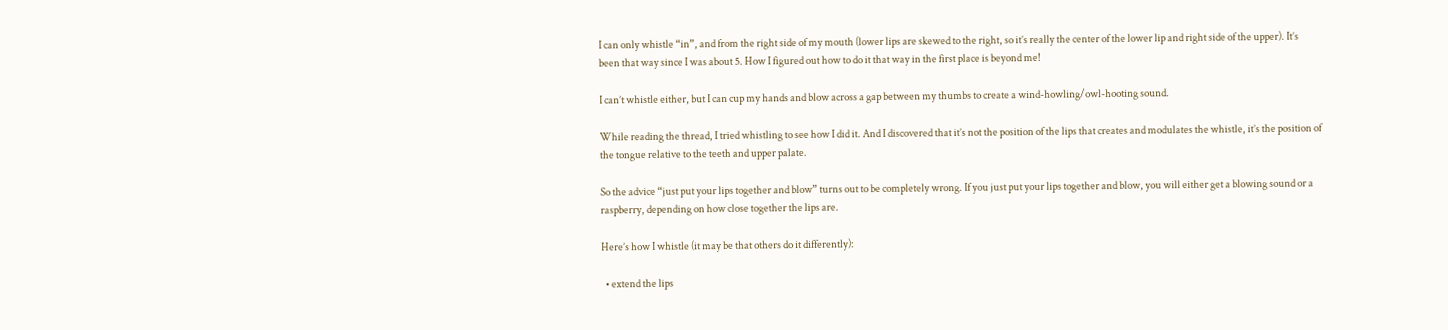I can only whistle “in”, and from the right side of my mouth (lower lips are skewed to the right, so it’s really the center of the lower lip and right side of the upper). It’s been that way since I was about 5. How I figured out how to do it that way in the first place is beyond me!

I can’t whistle either, but I can cup my hands and blow across a gap between my thumbs to create a wind-howling/owl-hooting sound.

While reading the thread, I tried whistling to see how I did it. And I discovered that it’s not the position of the lips that creates and modulates the whistle, it’s the position of the tongue relative to the teeth and upper palate.

So the advice “just put your lips together and blow” turns out to be completely wrong. If you just put your lips together and blow, you will either get a blowing sound or a raspberry, depending on how close together the lips are.

Here’s how I whistle (it may be that others do it differently):

  • extend the lips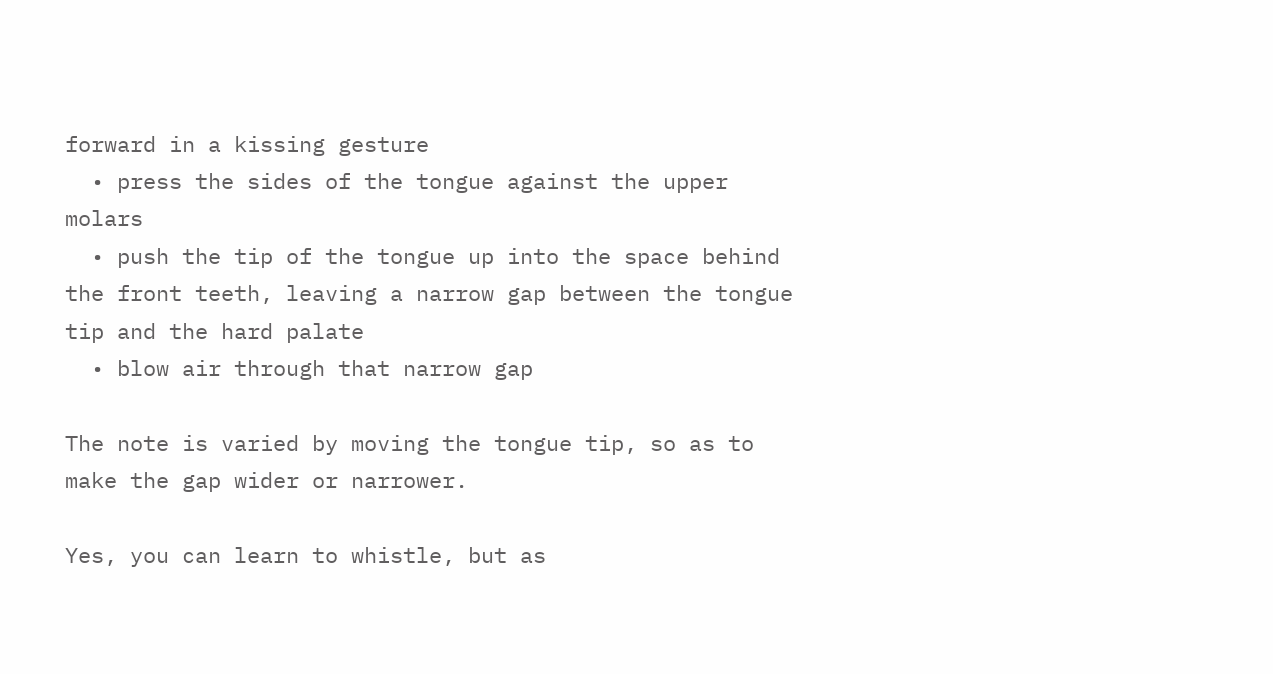forward in a kissing gesture
  • press the sides of the tongue against the upper molars
  • push the tip of the tongue up into the space behind the front teeth, leaving a narrow gap between the tongue tip and the hard palate
  • blow air through that narrow gap

The note is varied by moving the tongue tip, so as to make the gap wider or narrower.

Yes, you can learn to whistle, but as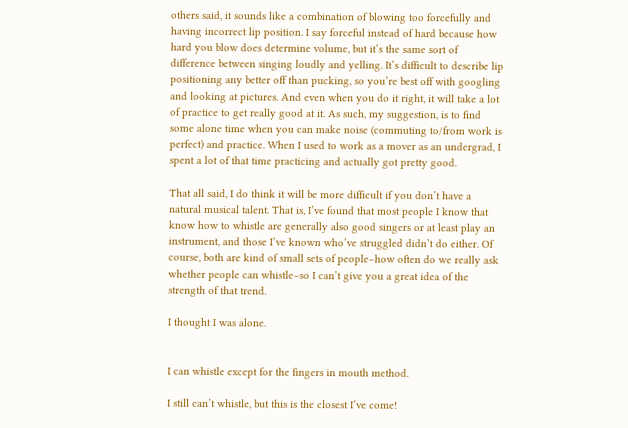others said, it sounds like a combination of blowing too forcefully and having incorrect lip position. I say forceful instead of hard because how hard you blow does determine volume, but it’s the same sort of difference between singing loudly and yelling. It’s difficult to describe lip positioning any better off than pucking, so you’re best off with googling and looking at pictures. And even when you do it right, it will take a lot of practice to get really good at it. As such, my suggestion, is to find some alone time when you can make noise (commuting to/from work is perfect) and practice. When I used to work as a mover as an undergrad, I spent a lot of that time practicing and actually got pretty good.

That all said, I do think it will be more difficult if you don’t have a natural musical talent. That is, I’ve found that most people I know that know how to whistle are generally also good singers or at least play an instrument, and those I’ve known who’ve struggled didn’t do either. Of course, both are kind of small sets of people–how often do we really ask whether people can whistle–so I can’t give you a great idea of the strength of that trend.

I thought I was alone.


I can whistle except for the fingers in mouth method.

I still can’t whistle, but this is the closest I’ve come!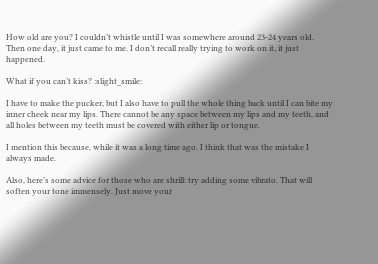How old are you? I couldn’t whistle until I was somewhere around 23-24 years old. Then one day, it just came to me. I don’t recall really trying to work on it, it just happened.

What if you can’t kiss? :slight_smile:

I have to make the pucker, but I also have to pull the whole thing back until I can bite my inner cheek near my lips. There cannot be any space between my lips and my teeth, and all holes between my teeth must be covered with either lip or tongue.

I mention this because, while it was a long time ago. I think that was the mistake I always made.

Also, here’s some advice for those who are shrill: try adding some vibrato. That will soften your tone immensely. Just move your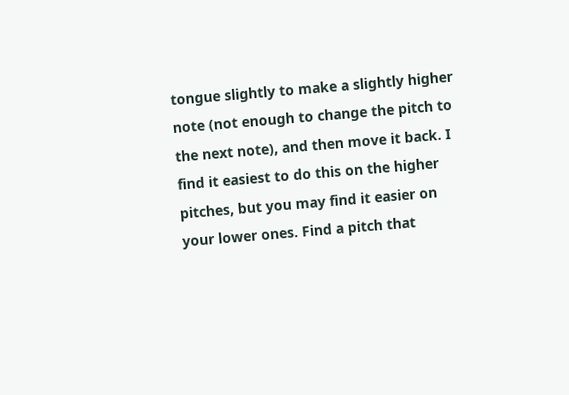tongue slightly to make a slightly higher note (not enough to change the pitch to the next note), and then move it back. I find it easiest to do this on the higher pitches, but you may find it easier on your lower ones. Find a pitch that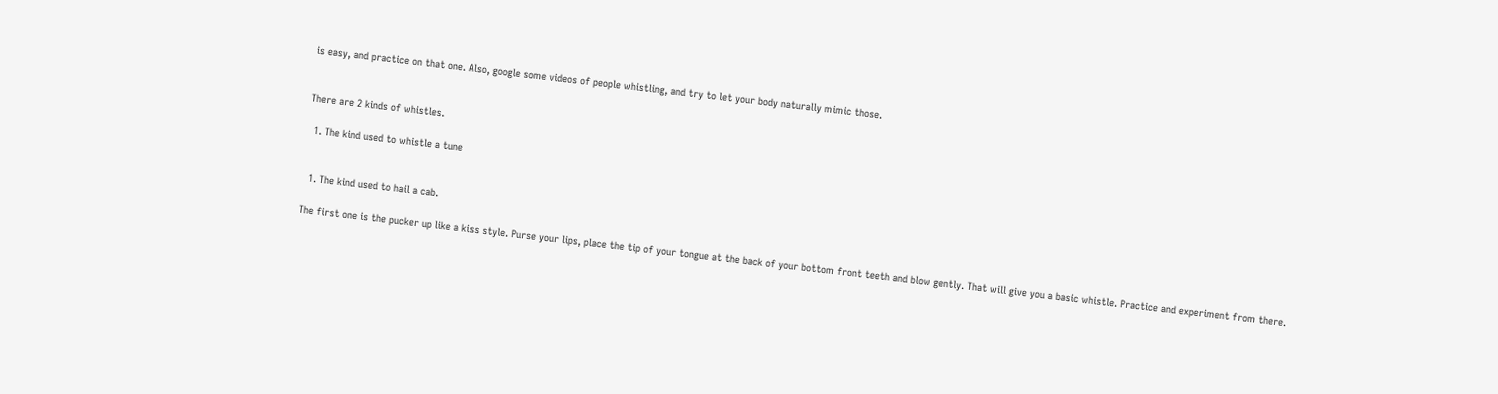is easy, and practice on that one. Also, google some videos of people whistling, and try to let your body naturally mimic those.


There are 2 kinds of whistles.

  1. The kind used to whistle a tune


  1. The kind used to hail a cab.

The first one is the pucker up like a kiss style. Purse your lips, place the tip of your tongue at the back of your bottom front teeth and blow gently. That will give you a basic whistle. Practice and experiment from there.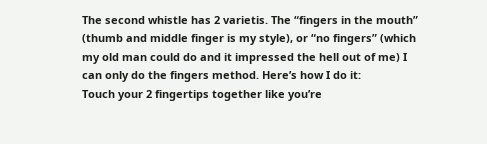The second whistle has 2 varietis. The “fingers in the mouth” (thumb and middle finger is my style), or “no fingers” (which my old man could do and it impressed the hell out of me) I can only do the fingers method. Here’s how I do it:
Touch your 2 fingertips together like you’re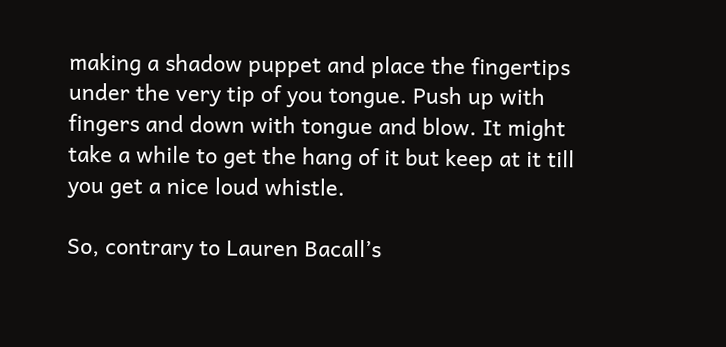making a shadow puppet and place the fingertips under the very tip of you tongue. Push up with fingers and down with tongue and blow. It might take a while to get the hang of it but keep at it till you get a nice loud whistle.

So, contrary to Lauren Bacall’s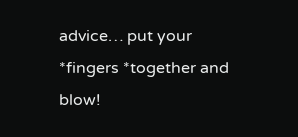advice… put your *fingers *together and blow!